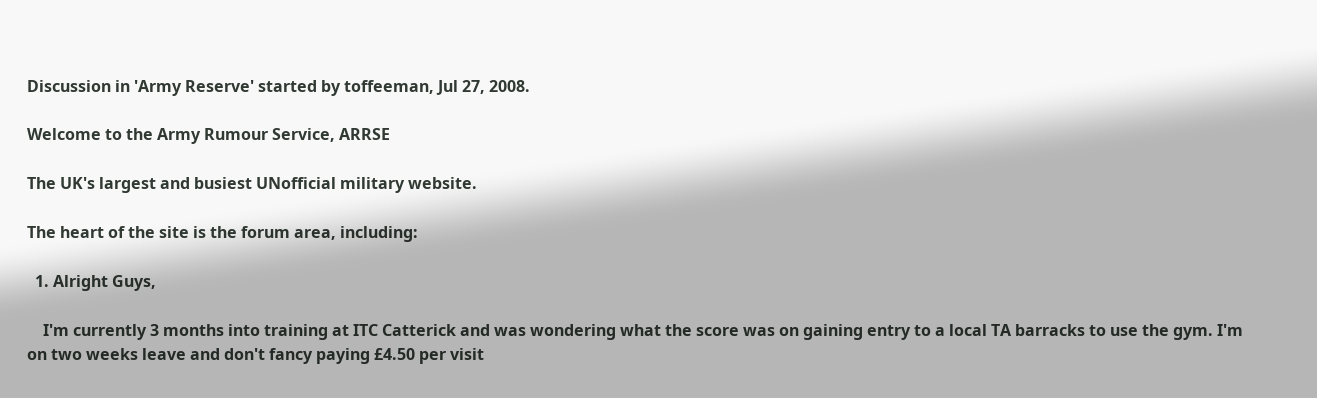Discussion in 'Army Reserve' started by toffeeman, Jul 27, 2008.

Welcome to the Army Rumour Service, ARRSE

The UK's largest and busiest UNofficial military website.

The heart of the site is the forum area, including:

  1. Alright Guys,

    I'm currently 3 months into training at ITC Catterick and was wondering what the score was on gaining entry to a local TA barracks to use the gym. I'm on two weeks leave and don't fancy paying £4.50 per visit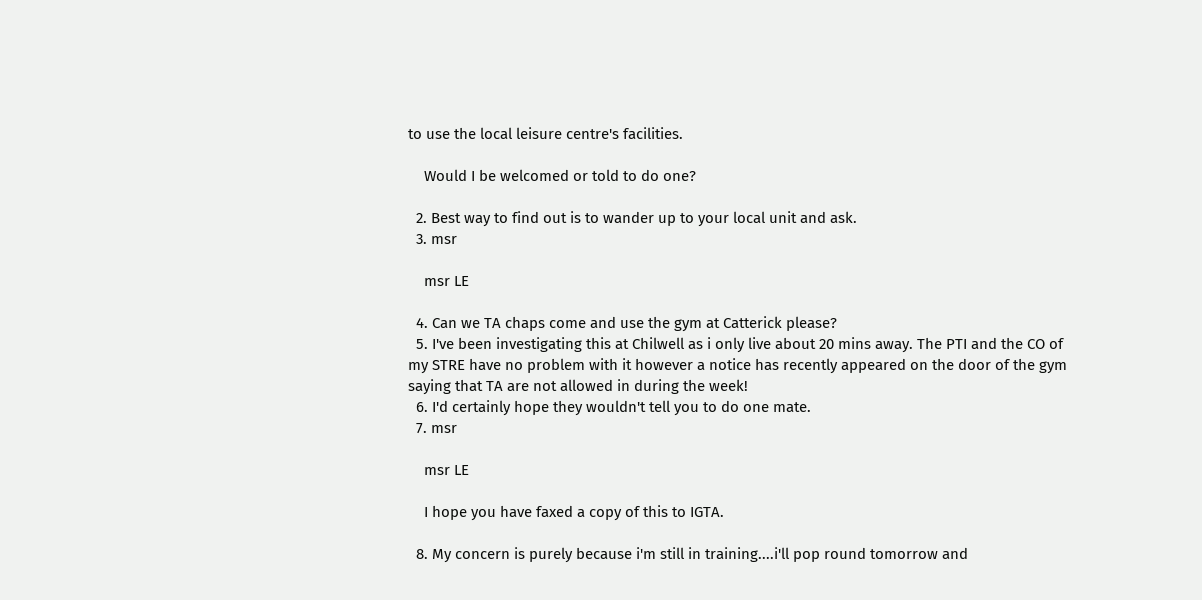to use the local leisure centre's facilities.

    Would I be welcomed or told to do one?

  2. Best way to find out is to wander up to your local unit and ask.
  3. msr

    msr LE

  4. Can we TA chaps come and use the gym at Catterick please?
  5. I've been investigating this at Chilwell as i only live about 20 mins away. The PTI and the CO of my STRE have no problem with it however a notice has recently appeared on the door of the gym saying that TA are not allowed in during the week!
  6. I'd certainly hope they wouldn't tell you to do one mate.
  7. msr

    msr LE

    I hope you have faxed a copy of this to IGTA.

  8. My concern is purely because i'm still in training....i'll pop round tomorrow and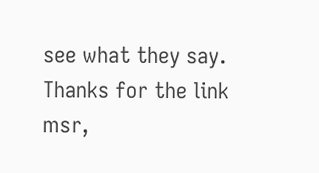see what they say. Thanks for the link msr,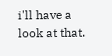i'll have a look at that.